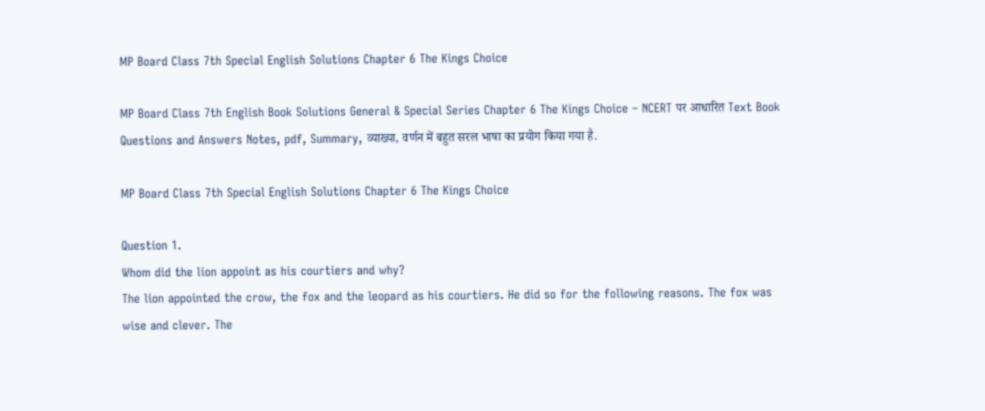MP Board Class 7th Special English Solutions Chapter 6 The Kings Choice

MP Board Class 7th English Book Solutions General & Special Series Chapter 6 The Kings Choice – NCERT पर आधारित Text Book Questions and Answers Notes, pdf, Summary, व्याख्या, वर्णन में बहुत सरल भाषा का प्रयोग किया गया है.

MP Board Class 7th Special English Solutions Chapter 6 The Kings Choice

Question 1.
Whom did the lion appoint as his courtiers and why?
The lion appointed the crow, the fox and the leopard as his courtiers. He did so for the following reasons. The fox was wise and clever. The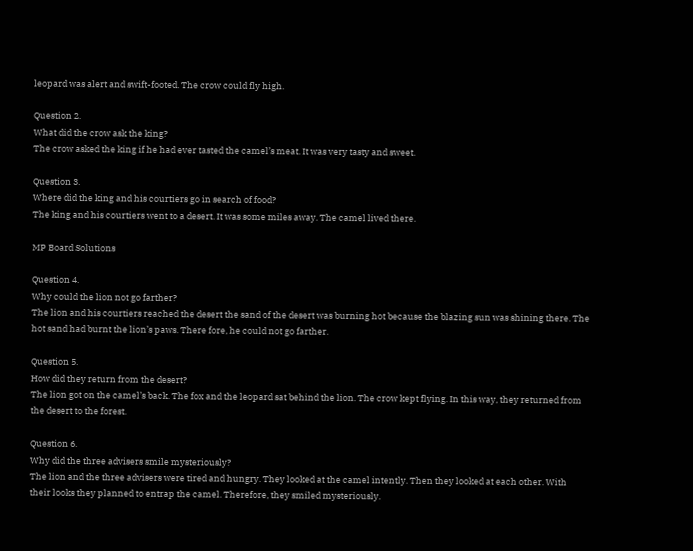leopard was alert and swift-footed. The crow could fly high.

Question 2.
What did the crow ask the king?
The crow asked the king if he had ever tasted the camel’s meat. It was very tasty and sweet.

Question 3.
Where did the king and his courtiers go in search of food?
The king and his courtiers went to a desert. It was some miles away. The camel lived there.

MP Board Solutions

Question 4.
Why could the lion not go farther?
The lion and his courtiers reached the desert the sand of the desert was burning hot because the blazing sun was shining there. The hot sand had burnt the lion’s paws. There fore, he could not go farther.

Question 5.
How did they return from the desert?
The lion got on the camel’s back. The fox and the leopard sat behind the lion. The crow kept flying. In this way, they returned from the desert to the forest.

Question 6.
Why did the three advisers smile mysteriously?
The lion and the three advisers were tired and hungry. They looked at the camel intently. Then they looked at each other. With their looks they planned to entrap the camel. Therefore, they smiled mysteriously.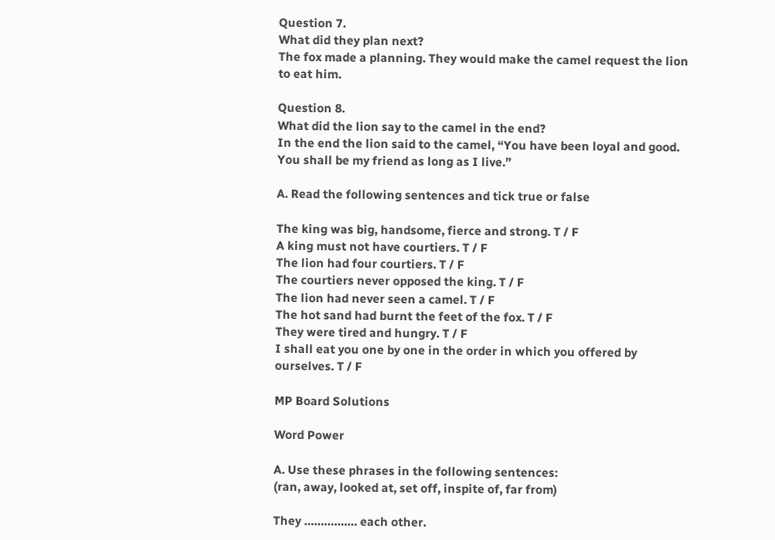Question 7.
What did they plan next?
The fox made a planning. They would make the camel request the lion to eat him.

Question 8.
What did the lion say to the camel in the end?
In the end the lion said to the camel, “You have been loyal and good. You shall be my friend as long as I live.”

A. Read the following sentences and tick true or false

The king was big, handsome, fierce and strong. T / F
A king must not have courtiers. T / F
The lion had four courtiers. T / F
The courtiers never opposed the king. T / F
The lion had never seen a camel. T / F
The hot sand had burnt the feet of the fox. T / F
They were tired and hungry. T / F
I shall eat you one by one in the order in which you offered by ourselves. T / F

MP Board Solutions

Word Power

A. Use these phrases in the following sentences:
(ran, away, looked at, set off, inspite of, far from)

They ……………. each other.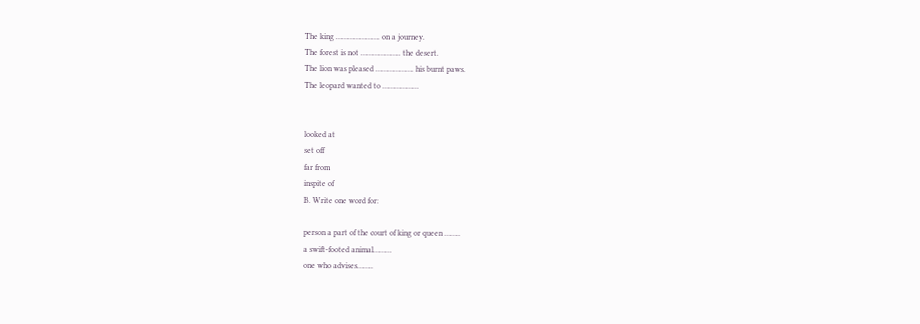The king …………………. on a journey.
The forest is not ……………….. the desert.
The lion was pleased ………………. his burnt paws.
The leopard wanted to ………………


looked at
set off
far from
inspite of
B. Write one word for:

person a part of the court of king or queen ……..
a swift-footed animal………
one who advises……..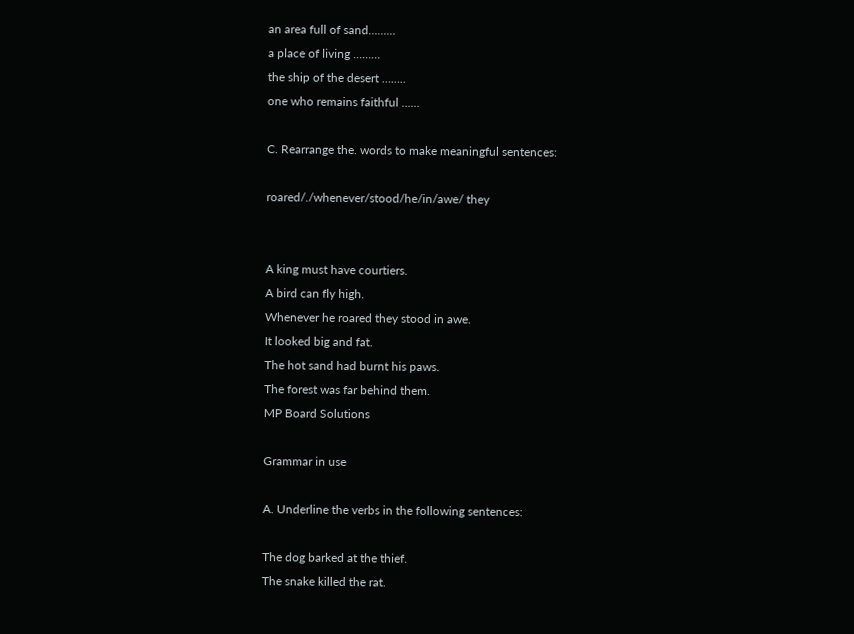an area full of sand………
a place of living ………
the ship of the desert ……..
one who remains faithful ……

C. Rearrange the. words to make meaningful sentences:

roared/./whenever/stood/he/in/awe/ they


A king must have courtiers.
A bird can fly high.
Whenever he roared they stood in awe.
It looked big and fat.
The hot sand had burnt his paws.
The forest was far behind them.
MP Board Solutions

Grammar in use

A. Underline the verbs in the following sentences:

The dog barked at the thief.
The snake killed the rat.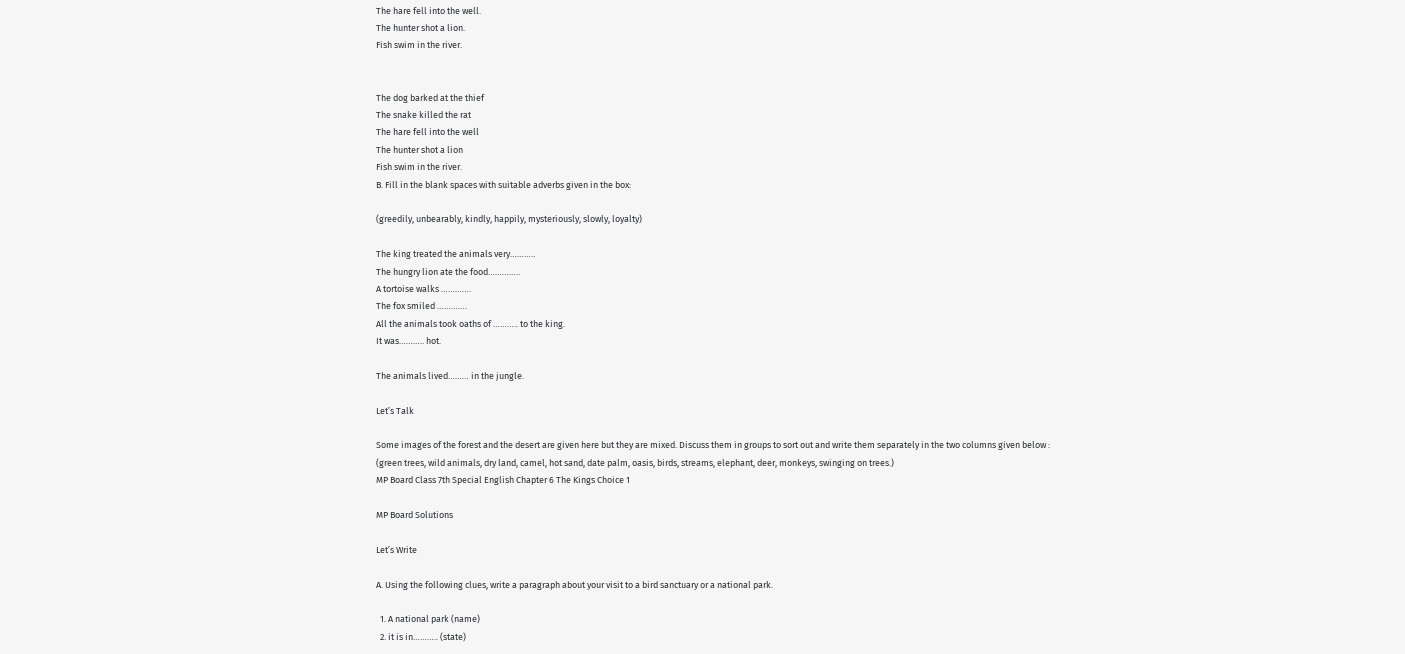The hare fell into the well.
The hunter shot a lion.
Fish swim in the river.


The dog barked at the thief
The snake killed the rat
The hare fell into the well
The hunter shot a lion
Fish swim in the river.
B. Fill in the blank spaces with suitable adverbs given in the box:

(greedily, unbearably, kindly, happily, mysteriously, slowly, loyalty)

The king treated the animals very………..
The hungry lion ate the food…………..
A tortoise walks ………….
The fox smiled ………….
All the animals took oaths of ……….. to the king.
It was……….. hot.

The animals lived……… in the jungle.

Let’s Talk

Some images of the forest and the desert are given here but they are mixed. Discuss them in groups to sort out and write them separately in the two columns given below :
(green trees, wild animals, dry land, camel, hot sand, date palm, oasis, birds, streams, elephant, deer, monkeys, swinging on trees.)
MP Board Class 7th Special English Chapter 6 The Kings Choice 1

MP Board Solutions

Let’s Write

A. Using the following clues, write a paragraph about your visit to a bird sanctuary or a national park.

  1. A national park (name)
  2. it is in……….. (state)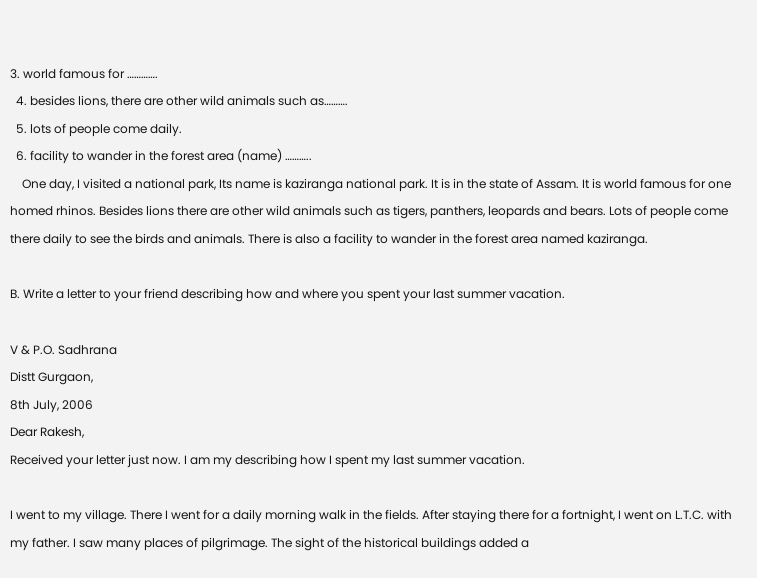3. world famous for ………….
  4. besides lions, there are other wild animals such as……….
  5. lots of people come daily.
  6. facility to wander in the forest area (name) ………..
    One day, I visited a national park, Its name is kaziranga national park. It is in the state of Assam. It is world famous for one homed rhinos. Besides lions there are other wild animals such as tigers, panthers, leopards and bears. Lots of people come there daily to see the birds and animals. There is also a facility to wander in the forest area named kaziranga.

B. Write a letter to your friend describing how and where you spent your last summer vacation.

V & P.O. Sadhrana
Distt Gurgaon,
8th July, 2006
Dear Rakesh,
Received your letter just now. I am my describing how I spent my last summer vacation.

I went to my village. There I went for a daily morning walk in the fields. After staying there for a fortnight, I went on L.T.C. with my father. I saw many places of pilgrimage. The sight of the historical buildings added a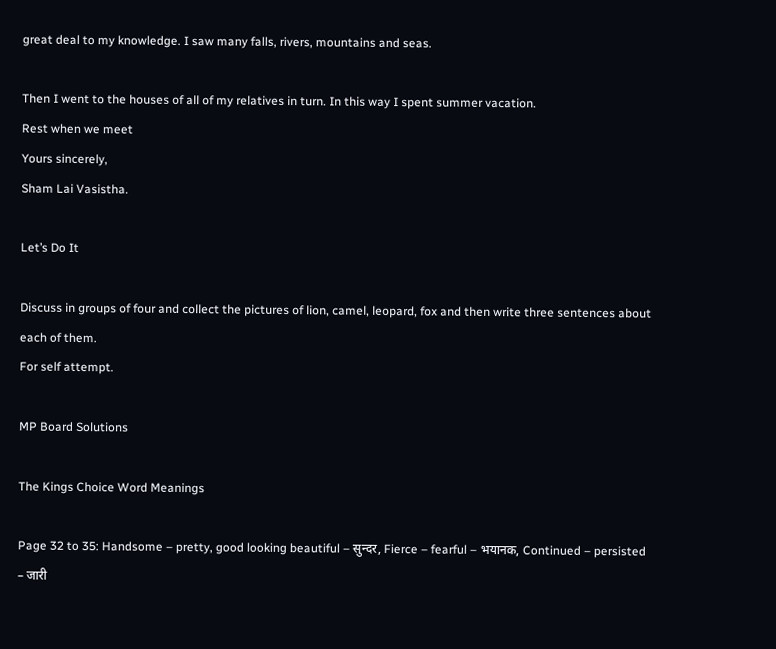great deal to my knowledge. I saw many falls, rivers, mountains and seas.

Then I went to the houses of all of my relatives in turn. In this way I spent summer vacation.
Rest when we meet
Yours sincerely,
Sham Lai Vasistha.

Let’s Do It

Discuss in groups of four and collect the pictures of lion, camel, leopard, fox and then write three sentences about each of them.
For self attempt.

MP Board Solutions

The Kings Choice Word Meanings

Page 32 to 35: Handsome – pretty, good looking beautiful – सुन्दर, Fierce – fearful – भयानक, Continued – persisted – जारी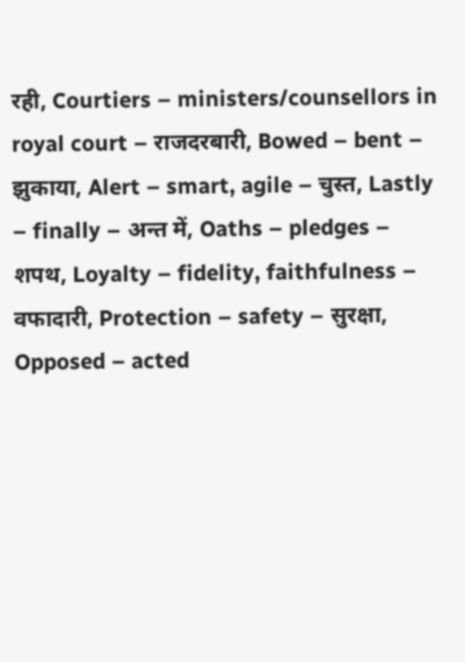रही, Courtiers – ministers/counsellors in royal court – राजदरबारी, Bowed – bent – झुकाया, Alert – smart, agile – चुस्त, Lastly – finally – अन्त में, Oaths – pledges – शपथ, Loyalty – fidelity, faithfulness – वफादारी, Protection – safety – सुरक्षा, Opposed – acted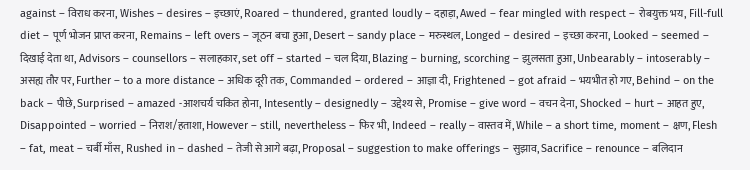against – विराध करना, Wishes – desires – इच्छाएं, Roared – thundered, granted loudly – दहाड़ा, Awed – fear mingled with respect – रोबयुक्त भय, Fill-full diet – पूर्ण भोजन प्राप्त करना, Remains – left overs – जूठन बचा हुआ, Desert – sandy place – मरुस्थल, Longed – desired – इच्छा करना, Looked – seemed – दिखाई देता था, Advisors – counsellors – सलाहकार, set off – started – चल दिया, Blazing – burning, scorching – झुलसता हुआ, Unbearably – intoserably – असह्य तौर पर, Further – to a more distance – अधिक दूरी तक, Commanded – ordered – आज्ञा दी, Frightened – got afraid – भयभीत हो गए, Behind – on the back – पीछे, Surprised – amazed -आशचर्य चकित होना, Intesently – designedly – उद्देश्य से, Promise – give word – वचन देना, Shocked – hurt – आहत हुए, Disappointed – worried – निराश/हताशा, However – still, nevertheless – फिर भी, Indeed – really – वास्तव में, While – a short time, moment – क्षण, Flesh – fat, meat – चर्बी माँस, Rushed in – dashed – तेजी से आगे बढ़ा, Proposal – suggestion to make offerings – सुझाव, Sacrifice – renounce – बलिदान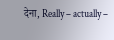देना, Really – actually –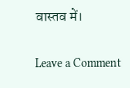वास्तव में।

Leave a Comment